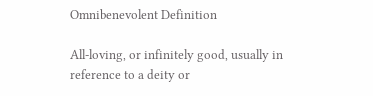Omnibenevolent Definition

All-loving, or infinitely good, usually in reference to a deity or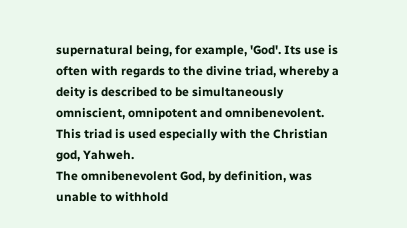supernatural being, for example, 'God'. Its use is often with regards to the divine triad, whereby a deity is described to be simultaneously omniscient, omnipotent and omnibenevolent. This triad is used especially with the Christian god, Yahweh.
The omnibenevolent God, by definition, was unable to withhold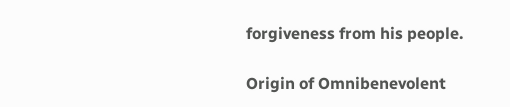forgiveness from his people.

Origin of Omnibenevolent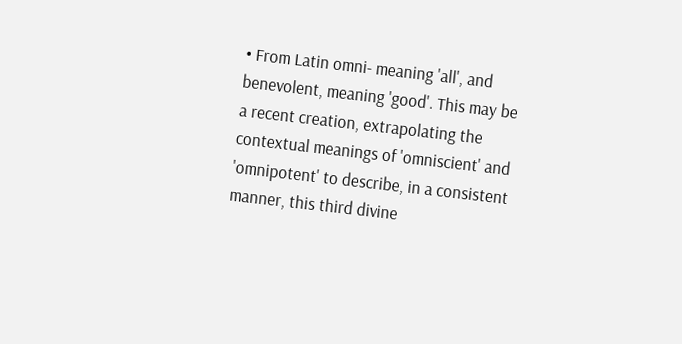• From Latin omni- meaning 'all', and benevolent, meaning 'good'. This may be a recent creation, extrapolating the contextual meanings of 'omniscient' and 'omnipotent' to describe, in a consistent manner, this third divine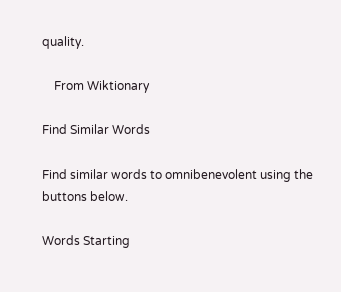quality.

    From Wiktionary

Find Similar Words

Find similar words to omnibenevolent using the buttons below.

Words Starting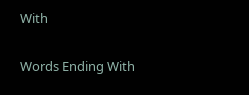With

Words Ending With